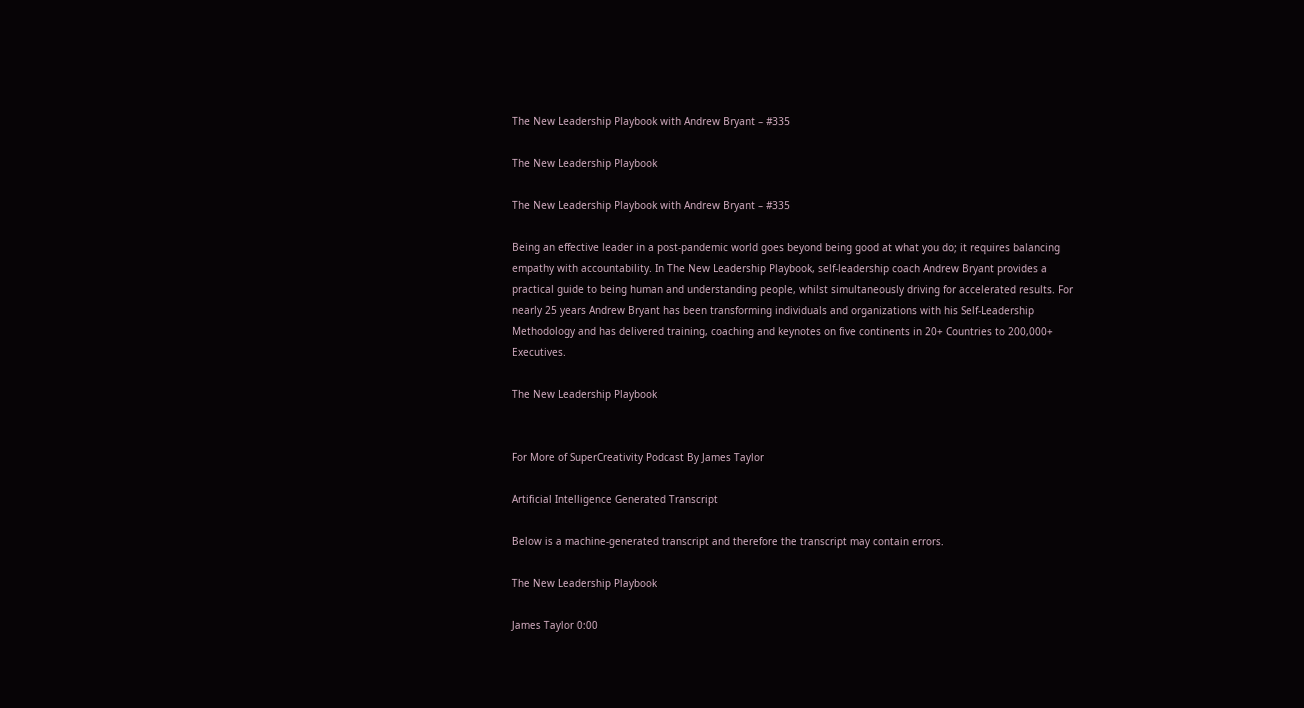The New Leadership Playbook with Andrew Bryant – #335

The New Leadership Playbook

The New Leadership Playbook with Andrew Bryant – #335

Being an effective leader in a post-pandemic world goes beyond being good at what you do; it requires balancing empathy with accountability. In The New Leadership Playbook, self-leadership coach Andrew Bryant provides a practical guide to being human and understanding people, whilst simultaneously driving for accelerated results. For nearly 25 years Andrew Bryant has been transforming individuals and organizations with his Self-Leadership Methodology and has delivered training, coaching and keynotes on five continents in 20+ Countries to 200,000+ Executives.

The New Leadership Playbook


For More of SuperCreativity Podcast By James Taylor

Artificial Intelligence Generated Transcript

Below is a machine-generated transcript and therefore the transcript may contain errors.

The New Leadership Playbook

James Taylor 0:00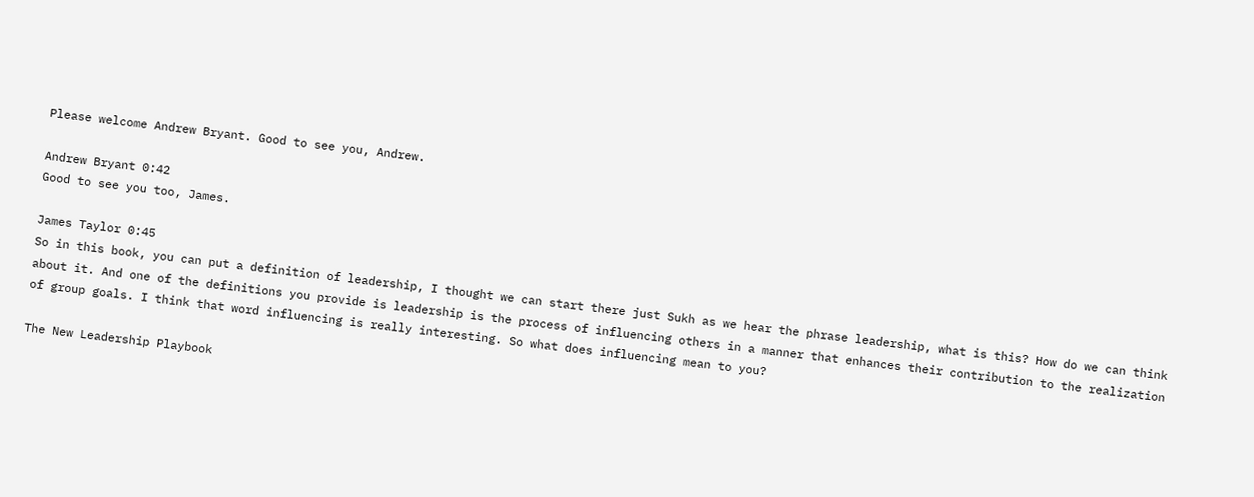Please welcome Andrew Bryant. Good to see you, Andrew.

Andrew Bryant 0:42
Good to see you too, James.

James Taylor 0:45
So in this book, you can put a definition of leadership, I thought we can start there just Sukh as we hear the phrase leadership, what is this? How do we can think about it. And one of the definitions you provide is leadership is the process of influencing others in a manner that enhances their contribution to the realization of group goals. I think that word influencing is really interesting. So what does influencing mean to you?

The New Leadership Playbook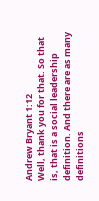Andrew Bryant 1:12
Well, thank you for that. So that is, that is a social leadership definition. And there are as many definitions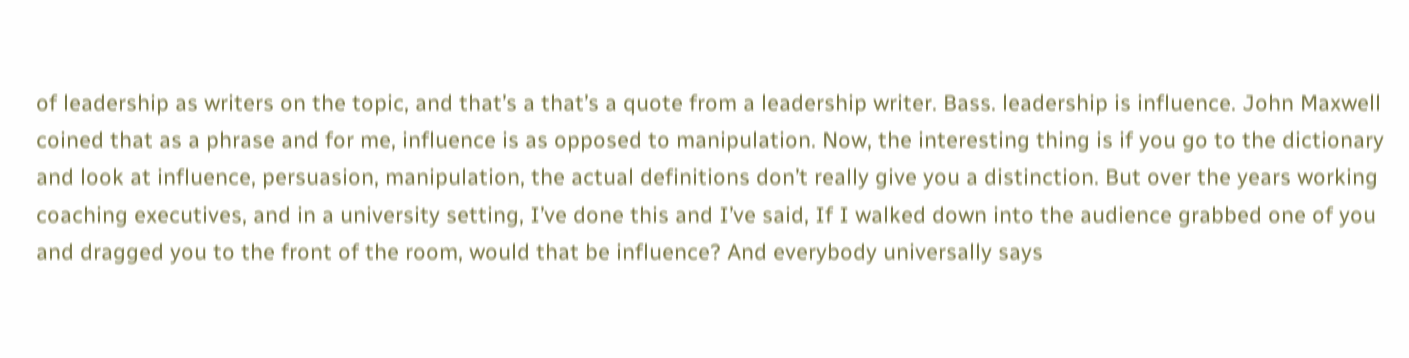of leadership as writers on the topic, and that’s a that’s a quote from a leadership writer. Bass. leadership is influence. John Maxwell coined that as a phrase and for me, influence is as opposed to manipulation. Now, the interesting thing is if you go to the dictionary and look at influence, persuasion, manipulation, the actual definitions don’t really give you a distinction. But over the years working coaching executives, and in a university setting, I’ve done this and I’ve said, If I walked down into the audience grabbed one of you and dragged you to the front of the room, would that be influence? And everybody universally says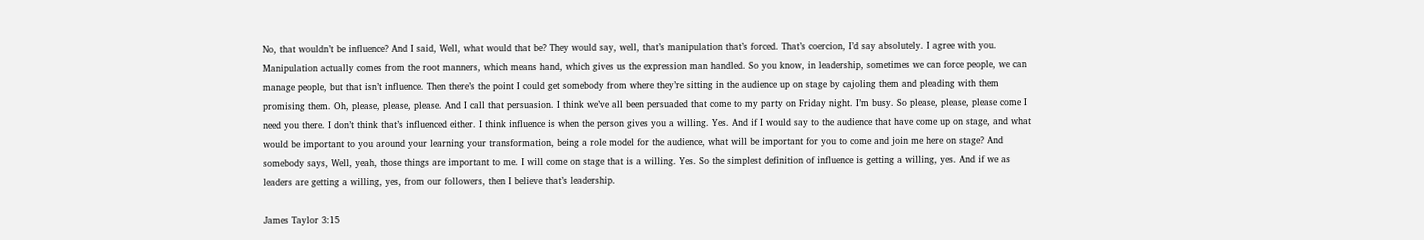No, that wouldn’t be influence? And I said, Well, what would that be? They would say, well, that’s manipulation that’s forced. That’s coercion, I’d say absolutely. I agree with you. Manipulation actually comes from the root manners, which means hand, which gives us the expression man handled. So you know, in leadership, sometimes we can force people, we can manage people, but that isn’t influence. Then there’s the point I could get somebody from where they’re sitting in the audience up on stage by cajoling them and pleading with them promising them. Oh, please, please, please. And I call that persuasion. I think we’ve all been persuaded that come to my party on Friday night. I’m busy. So please, please, please come I need you there. I don’t think that’s influenced either. I think influence is when the person gives you a willing. Yes. And if I would say to the audience that have come up on stage, and what would be important to you around your learning your transformation, being a role model for the audience, what will be important for you to come and join me here on stage? And somebody says, Well, yeah, those things are important to me. I will come on stage that is a willing. Yes. So the simplest definition of influence is getting a willing, yes. And if we as leaders are getting a willing, yes, from our followers, then I believe that’s leadership.

James Taylor 3:15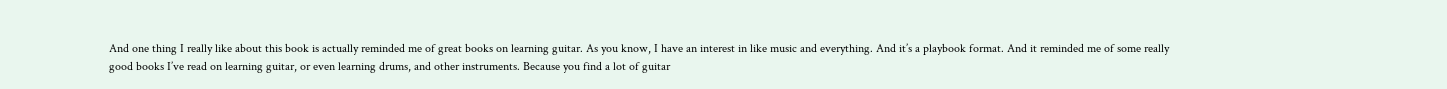And one thing I really like about this book is actually reminded me of great books on learning guitar. As you know, I have an interest in like music and everything. And it’s a playbook format. And it reminded me of some really good books I’ve read on learning guitar, or even learning drums, and other instruments. Because you find a lot of guitar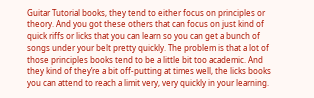Guitar Tutorial books, they tend to either focus on principles or theory. And you got these others that can focus on just kind of quick riffs or licks that you can learn so you can get a bunch of songs under your belt pretty quickly. The problem is that a lot of those principles books tend to be a little bit too academic. And they kind of they’re a bit off-putting at times well, the licks books you can attend to reach a limit very, very quickly in your learning.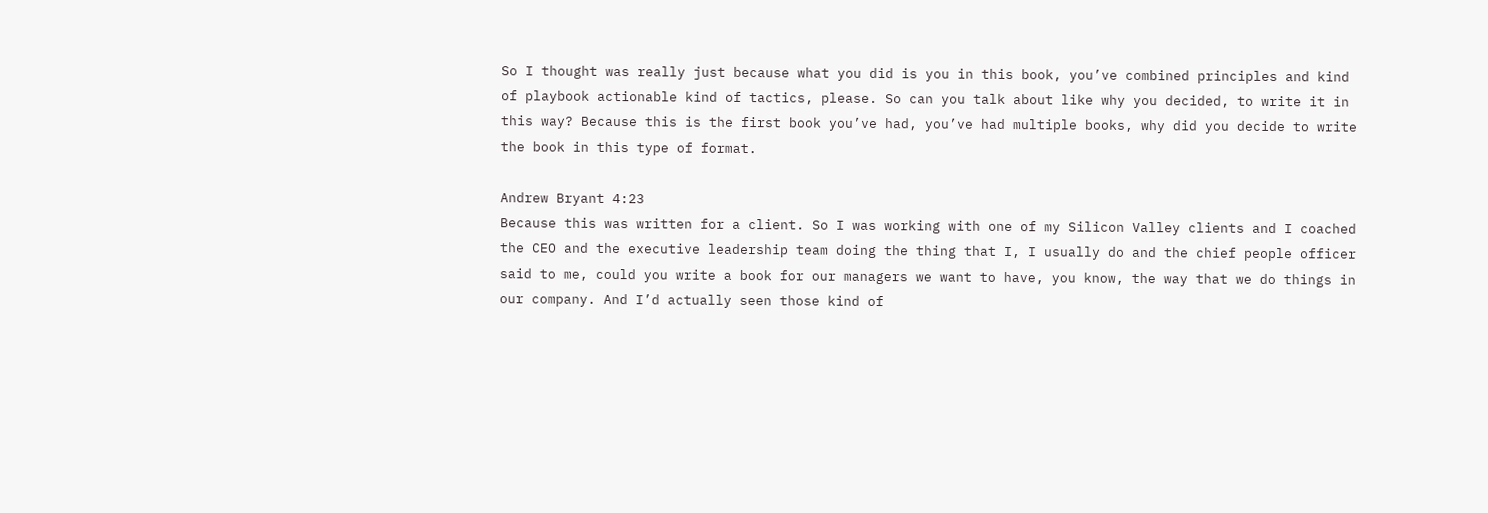So I thought was really just because what you did is you in this book, you’ve combined principles and kind of playbook actionable kind of tactics, please. So can you talk about like why you decided, to write it in this way? Because this is the first book you’ve had, you’ve had multiple books, why did you decide to write the book in this type of format.

Andrew Bryant 4:23
Because this was written for a client. So I was working with one of my Silicon Valley clients and I coached the CEO and the executive leadership team doing the thing that I, I usually do and the chief people officer said to me, could you write a book for our managers we want to have, you know, the way that we do things in our company. And I’d actually seen those kind of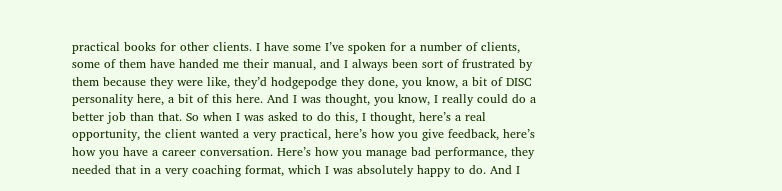practical books for other clients. I have some I’ve spoken for a number of clients, some of them have handed me their manual, and I always been sort of frustrated by them because they were like, they’d hodgepodge they done, you know, a bit of DISC personality here, a bit of this here. And I was thought, you know, I really could do a better job than that. So when I was asked to do this, I thought, here’s a real opportunity, the client wanted a very practical, here’s how you give feedback, here’s how you have a career conversation. Here’s how you manage bad performance, they needed that in a very coaching format, which I was absolutely happy to do. And I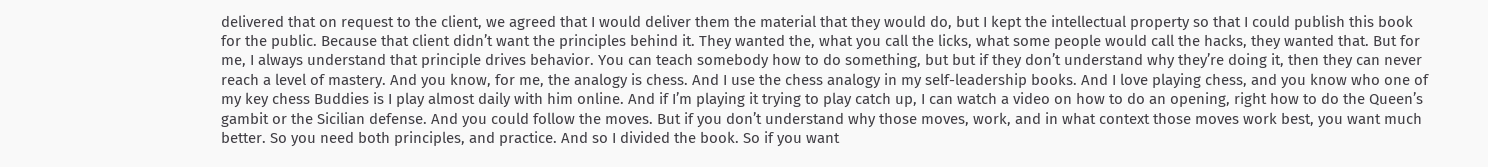delivered that on request to the client, we agreed that I would deliver them the material that they would do, but I kept the intellectual property so that I could publish this book for the public. Because that client didn’t want the principles behind it. They wanted the, what you call the licks, what some people would call the hacks, they wanted that. But for me, I always understand that principle drives behavior. You can teach somebody how to do something, but but if they don’t understand why they’re doing it, then they can never reach a level of mastery. And you know, for me, the analogy is chess. And I use the chess analogy in my self-leadership books. And I love playing chess, and you know who one of my key chess Buddies is I play almost daily with him online. And if I’m playing it trying to play catch up, I can watch a video on how to do an opening, right how to do the Queen’s gambit or the Sicilian defense. And you could follow the moves. But if you don’t understand why those moves, work, and in what context those moves work best, you want much better. So you need both principles, and practice. And so I divided the book. So if you want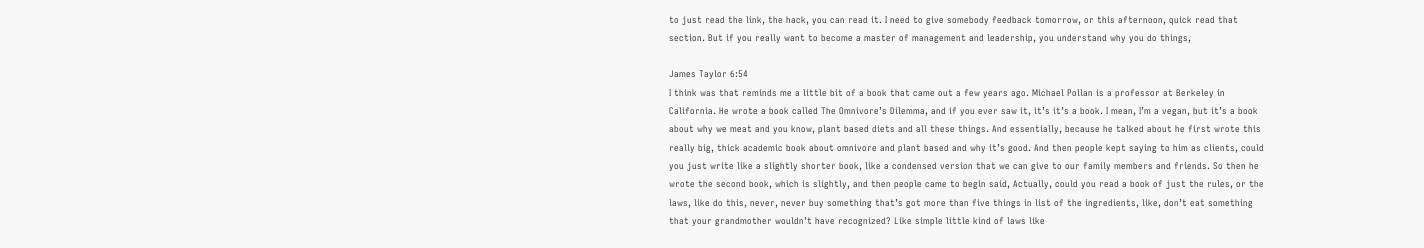to just read the link, the hack, you can read it. I need to give somebody feedback tomorrow, or this afternoon, quick read that section. But if you really want to become a master of management and leadership, you understand why you do things,

James Taylor 6:54
I think was that reminds me a little bit of a book that came out a few years ago. Michael Pollan is a professor at Berkeley in California. He wrote a book called The Omnivore’s Dilemma, and if you ever saw it, it’s it’s a book. I mean, I’m a vegan, but it’s a book about why we meat and you know, plant based diets and all these things. And essentially, because he talked about he first wrote this really big, thick academic book about omnivore and plant based and why it’s good. And then people kept saying to him as clients, could you just write like a slightly shorter book, like a condensed version that we can give to our family members and friends. So then he wrote the second book, which is slightly, and then people came to begin said, Actually, could you read a book of just the rules, or the laws, like do this, never, never buy something that’s got more than five things in list of the ingredients, like, don’t eat something that your grandmother wouldn’t have recognized? Like simple little kind of laws like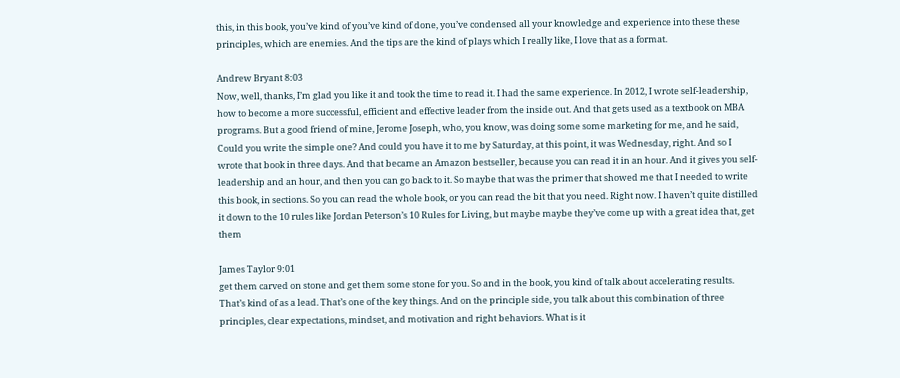this, in this book, you’ve kind of you’ve kind of done, you’ve condensed all your knowledge and experience into these these principles, which are enemies. And the tips are the kind of plays which I really like, I love that as a format.

Andrew Bryant 8:03
Now, well, thanks, I’m glad you like it and took the time to read it. I had the same experience. In 2012, I wrote self-leadership, how to become a more successful, efficient and effective leader from the inside out. And that gets used as a textbook on MBA programs. But a good friend of mine, Jerome Joseph, who, you know, was doing some some marketing for me, and he said, Could you write the simple one? And could you have it to me by Saturday, at this point, it was Wednesday, right. And so I wrote that book in three days. And that became an Amazon bestseller, because you can read it in an hour. And it gives you self-leadership and an hour, and then you can go back to it. So maybe that was the primer that showed me that I needed to write this book, in sections. So you can read the whole book, or you can read the bit that you need. Right now. I haven’t quite distilled it down to the 10 rules like Jordan Peterson’s 10 Rules for Living, but maybe maybe they’ve come up with a great idea that, get them

James Taylor 9:01
get them carved on stone and get them some stone for you. So and in the book, you kind of talk about accelerating results. That’s kind of as a lead. That’s one of the key things. And on the principle side, you talk about this combination of three principles, clear expectations, mindset, and motivation and right behaviors. What is it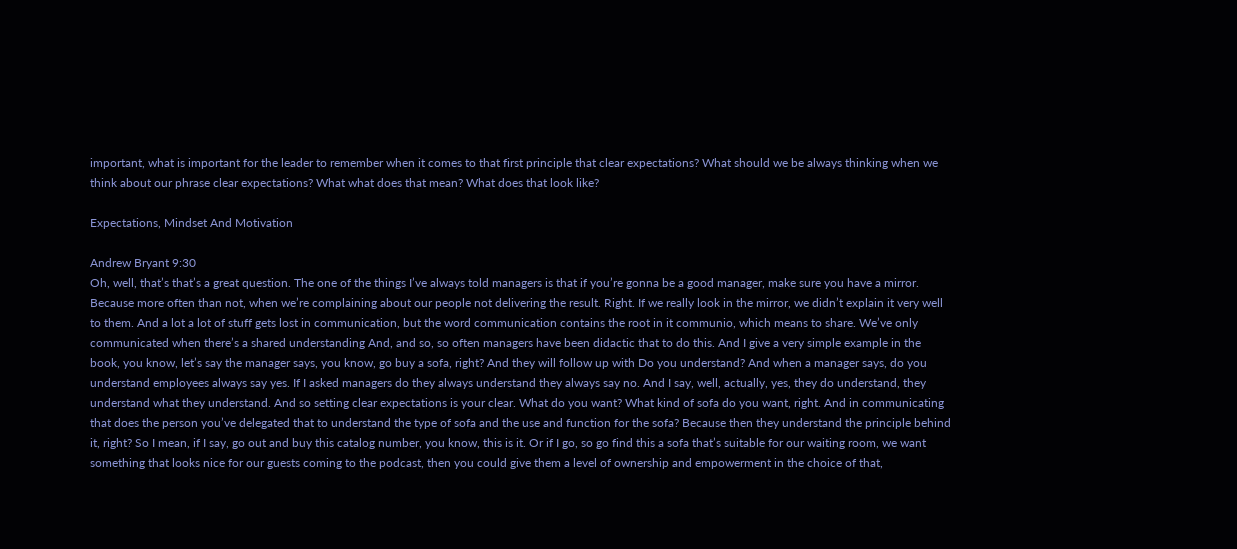important, what is important for the leader to remember when it comes to that first principle that clear expectations? What should we be always thinking when we think about our phrase clear expectations? What what does that mean? What does that look like?

Expectations, Mindset And Motivation

Andrew Bryant 9:30
Oh, well, that’s that’s a great question. The one of the things I’ve always told managers is that if you’re gonna be a good manager, make sure you have a mirror. Because more often than not, when we’re complaining about our people not delivering the result. Right. If we really look in the mirror, we didn’t explain it very well to them. And a lot a lot of stuff gets lost in communication, but the word communication contains the root in it communio, which means to share. We’ve only communicated when there’s a shared understanding And, and so, so often managers have been didactic that to do this. And I give a very simple example in the book, you know, let’s say the manager says, you know, go buy a sofa, right? And they will follow up with Do you understand? And when a manager says, do you understand employees always say yes. If I asked managers do they always understand they always say no. And I say, well, actually, yes, they do understand, they understand what they understand. And so setting clear expectations is your clear. What do you want? What kind of sofa do you want, right. And in communicating that does the person you’ve delegated that to understand the type of sofa and the use and function for the sofa? Because then they understand the principle behind it, right? So I mean, if I say, go out and buy this catalog number, you know, this is it. Or if I go, so go find this a sofa that’s suitable for our waiting room, we want something that looks nice for our guests coming to the podcast, then you could give them a level of ownership and empowerment in the choice of that,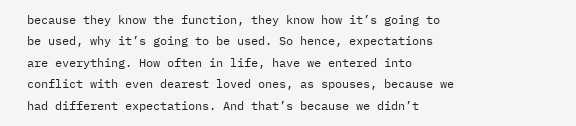because they know the function, they know how it’s going to be used, why it’s going to be used. So hence, expectations are everything. How often in life, have we entered into conflict with even dearest loved ones, as spouses, because we had different expectations. And that’s because we didn’t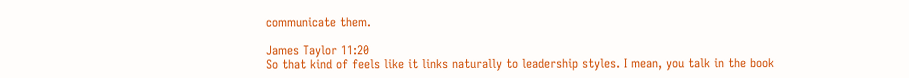communicate them.

James Taylor 11:20
So that kind of feels like it links naturally to leadership styles. I mean, you talk in the book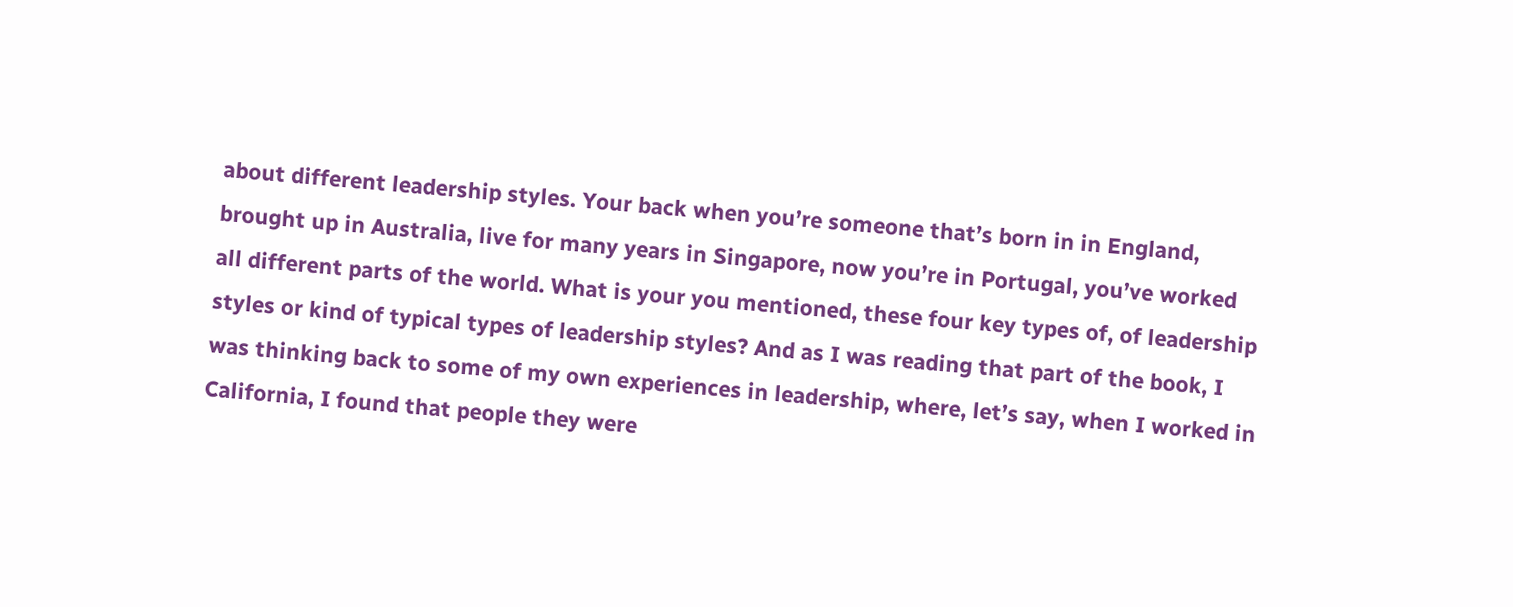about different leadership styles. Your back when you’re someone that’s born in in England, brought up in Australia, live for many years in Singapore, now you’re in Portugal, you’ve worked all different parts of the world. What is your you mentioned, these four key types of, of leadership styles or kind of typical types of leadership styles? And as I was reading that part of the book, I was thinking back to some of my own experiences in leadership, where, let’s say, when I worked in California, I found that people they were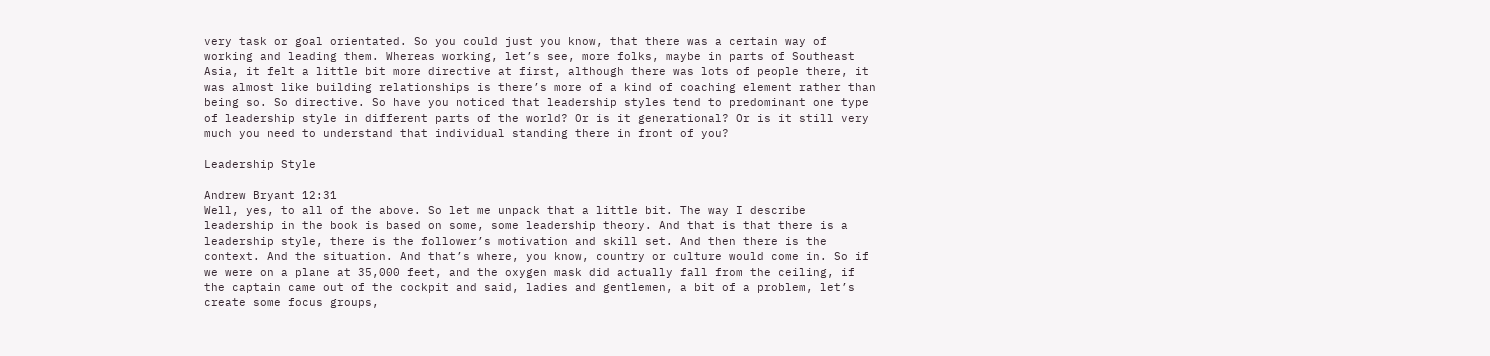very task or goal orientated. So you could just you know, that there was a certain way of working and leading them. Whereas working, let’s see, more folks, maybe in parts of Southeast Asia, it felt a little bit more directive at first, although there was lots of people there, it was almost like building relationships is there’s more of a kind of coaching element rather than being so. So directive. So have you noticed that leadership styles tend to predominant one type of leadership style in different parts of the world? Or is it generational? Or is it still very much you need to understand that individual standing there in front of you?

Leadership Style

Andrew Bryant 12:31
Well, yes, to all of the above. So let me unpack that a little bit. The way I describe leadership in the book is based on some, some leadership theory. And that is that there is a leadership style, there is the follower’s motivation and skill set. And then there is the context. And the situation. And that’s where, you know, country or culture would come in. So if we were on a plane at 35,000 feet, and the oxygen mask did actually fall from the ceiling, if the captain came out of the cockpit and said, ladies and gentlemen, a bit of a problem, let’s create some focus groups,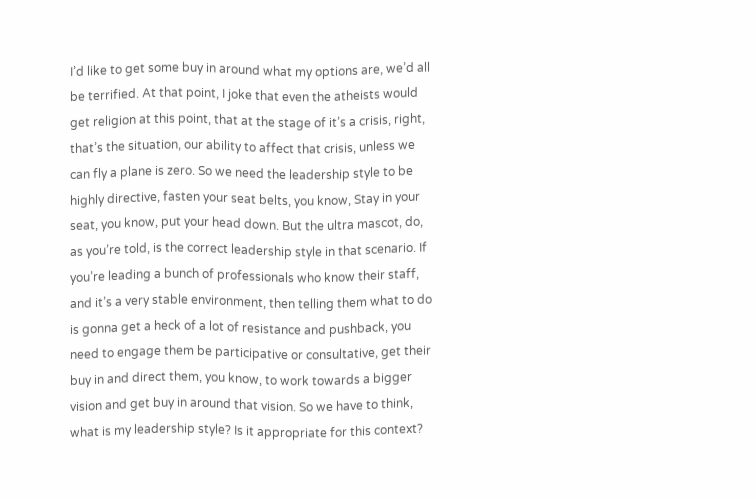I’d like to get some buy in around what my options are, we’d all be terrified. At that point, I joke that even the atheists would get religion at this point, that at the stage of it’s a crisis, right, that’s the situation, our ability to affect that crisis, unless we can fly a plane is zero. So we need the leadership style to be highly directive, fasten your seat belts, you know, Stay in your seat, you know, put your head down. But the ultra mascot, do, as you’re told, is the correct leadership style in that scenario. If you’re leading a bunch of professionals who know their staff, and it’s a very stable environment, then telling them what to do is gonna get a heck of a lot of resistance and pushback, you need to engage them be participative or consultative, get their buy in and direct them, you know, to work towards a bigger vision and get buy in around that vision. So we have to think, what is my leadership style? Is it appropriate for this context?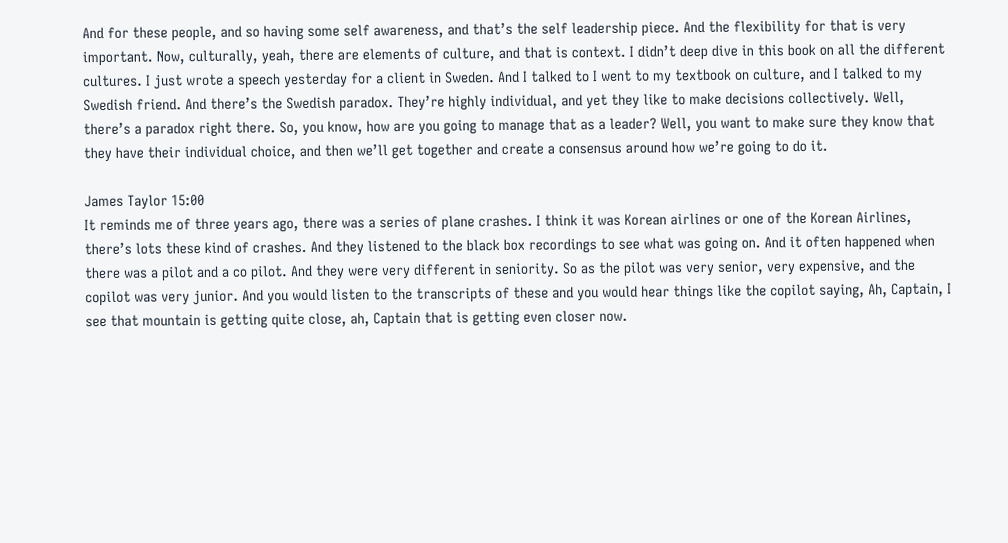And for these people, and so having some self awareness, and that’s the self leadership piece. And the flexibility for that is very important. Now, culturally, yeah, there are elements of culture, and that is context. I didn’t deep dive in this book on all the different cultures. I just wrote a speech yesterday for a client in Sweden. And I talked to I went to my textbook on culture, and I talked to my Swedish friend. And there’s the Swedish paradox. They’re highly individual, and yet they like to make decisions collectively. Well, there’s a paradox right there. So, you know, how are you going to manage that as a leader? Well, you want to make sure they know that they have their individual choice, and then we’ll get together and create a consensus around how we’re going to do it.

James Taylor 15:00
It reminds me of three years ago, there was a series of plane crashes. I think it was Korean airlines or one of the Korean Airlines, there’s lots these kind of crashes. And they listened to the black box recordings to see what was going on. And it often happened when there was a pilot and a co pilot. And they were very different in seniority. So as the pilot was very senior, very expensive, and the copilot was very junior. And you would listen to the transcripts of these and you would hear things like the copilot saying, Ah, Captain, I see that mountain is getting quite close, ah, Captain that is getting even closer now.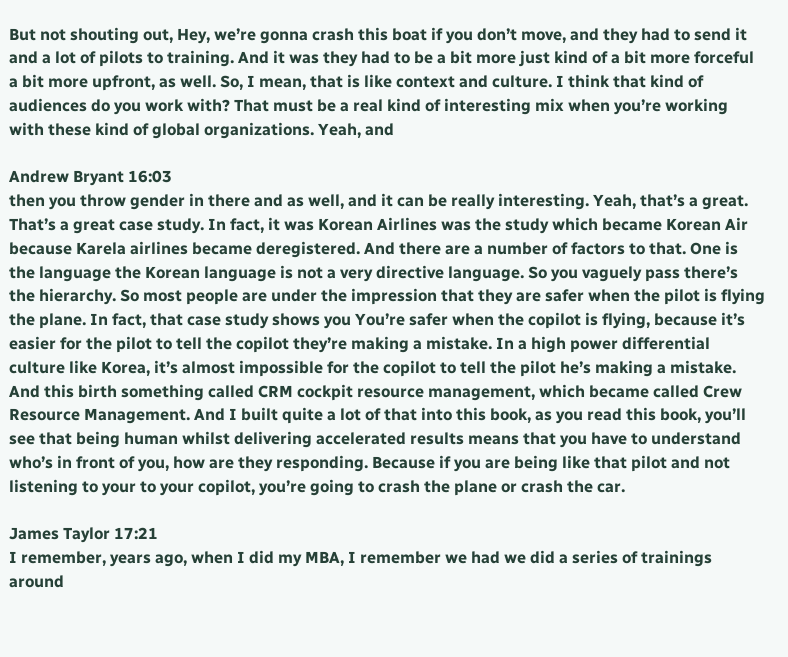But not shouting out, Hey, we’re gonna crash this boat if you don’t move, and they had to send it and a lot of pilots to training. And it was they had to be a bit more just kind of a bit more forceful a bit more upfront, as well. So, I mean, that is like context and culture. I think that kind of audiences do you work with? That must be a real kind of interesting mix when you’re working with these kind of global organizations. Yeah, and

Andrew Bryant 16:03
then you throw gender in there and as well, and it can be really interesting. Yeah, that’s a great. That’s a great case study. In fact, it was Korean Airlines was the study which became Korean Air because Karela airlines became deregistered. And there are a number of factors to that. One is the language the Korean language is not a very directive language. So you vaguely pass there’s the hierarchy. So most people are under the impression that they are safer when the pilot is flying the plane. In fact, that case study shows you You’re safer when the copilot is flying, because it’s easier for the pilot to tell the copilot they’re making a mistake. In a high power differential culture like Korea, it’s almost impossible for the copilot to tell the pilot he’s making a mistake. And this birth something called CRM cockpit resource management, which became called Crew Resource Management. And I built quite a lot of that into this book, as you read this book, you’ll see that being human whilst delivering accelerated results means that you have to understand who’s in front of you, how are they responding. Because if you are being like that pilot and not listening to your to your copilot, you’re going to crash the plane or crash the car.

James Taylor 17:21
I remember, years ago, when I did my MBA, I remember we had we did a series of trainings around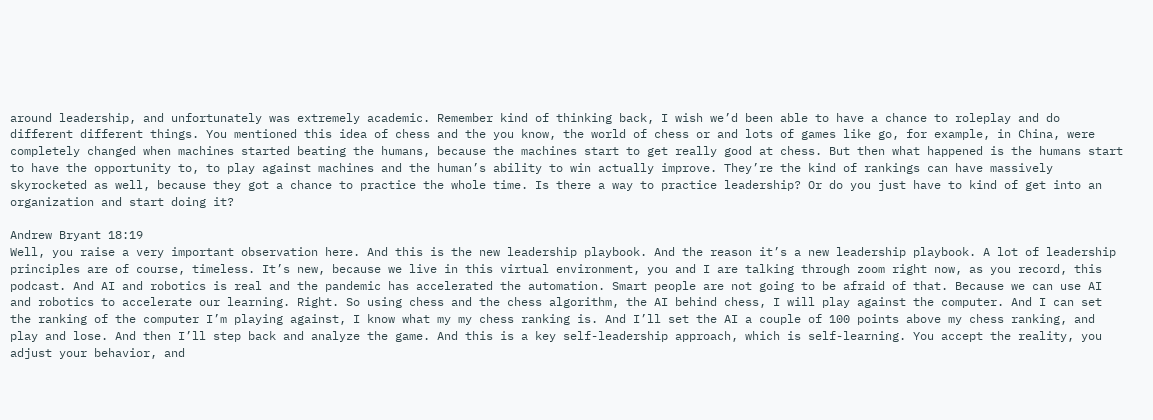around leadership, and unfortunately was extremely academic. Remember kind of thinking back, I wish we’d been able to have a chance to roleplay and do different different things. You mentioned this idea of chess and the you know, the world of chess or and lots of games like go, for example, in China, were completely changed when machines started beating the humans, because the machines start to get really good at chess. But then what happened is the humans start to have the opportunity to, to play against machines and the human’s ability to win actually improve. They’re the kind of rankings can have massively skyrocketed as well, because they got a chance to practice the whole time. Is there a way to practice leadership? Or do you just have to kind of get into an organization and start doing it?

Andrew Bryant 18:19
Well, you raise a very important observation here. And this is the new leadership playbook. And the reason it’s a new leadership playbook. A lot of leadership principles are of course, timeless. It’s new, because we live in this virtual environment, you and I are talking through zoom right now, as you record, this podcast. And AI and robotics is real and the pandemic has accelerated the automation. Smart people are not going to be afraid of that. Because we can use AI and robotics to accelerate our learning. Right. So using chess and the chess algorithm, the AI behind chess, I will play against the computer. And I can set the ranking of the computer I’m playing against, I know what my my chess ranking is. And I’ll set the AI a couple of 100 points above my chess ranking, and play and lose. And then I’ll step back and analyze the game. And this is a key self-leadership approach, which is self-learning. You accept the reality, you adjust your behavior, and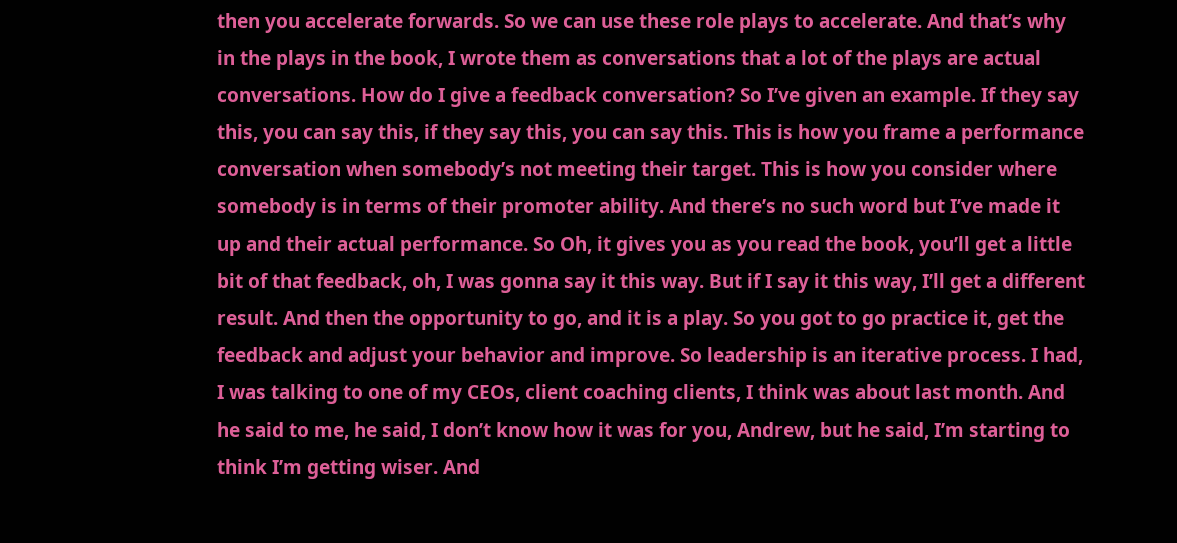then you accelerate forwards. So we can use these role plays to accelerate. And that’s why in the plays in the book, I wrote them as conversations that a lot of the plays are actual conversations. How do I give a feedback conversation? So I’ve given an example. If they say this, you can say this, if they say this, you can say this. This is how you frame a performance conversation when somebody’s not meeting their target. This is how you consider where somebody is in terms of their promoter ability. And there’s no such word but I’ve made it up and their actual performance. So Oh, it gives you as you read the book, you’ll get a little bit of that feedback, oh, I was gonna say it this way. But if I say it this way, I’ll get a different result. And then the opportunity to go, and it is a play. So you got to go practice it, get the feedback and adjust your behavior and improve. So leadership is an iterative process. I had, I was talking to one of my CEOs, client coaching clients, I think was about last month. And he said to me, he said, I don’t know how it was for you, Andrew, but he said, I’m starting to think I’m getting wiser. And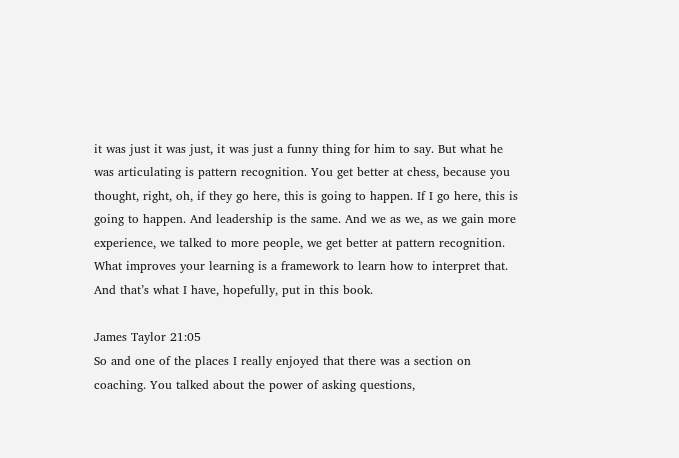it was just it was just, it was just a funny thing for him to say. But what he was articulating is pattern recognition. You get better at chess, because you thought, right, oh, if they go here, this is going to happen. If I go here, this is going to happen. And leadership is the same. And we as we, as we gain more experience, we talked to more people, we get better at pattern recognition. What improves your learning is a framework to learn how to interpret that. And that’s what I have, hopefully, put in this book.

James Taylor 21:05
So and one of the places I really enjoyed that there was a section on coaching. You talked about the power of asking questions,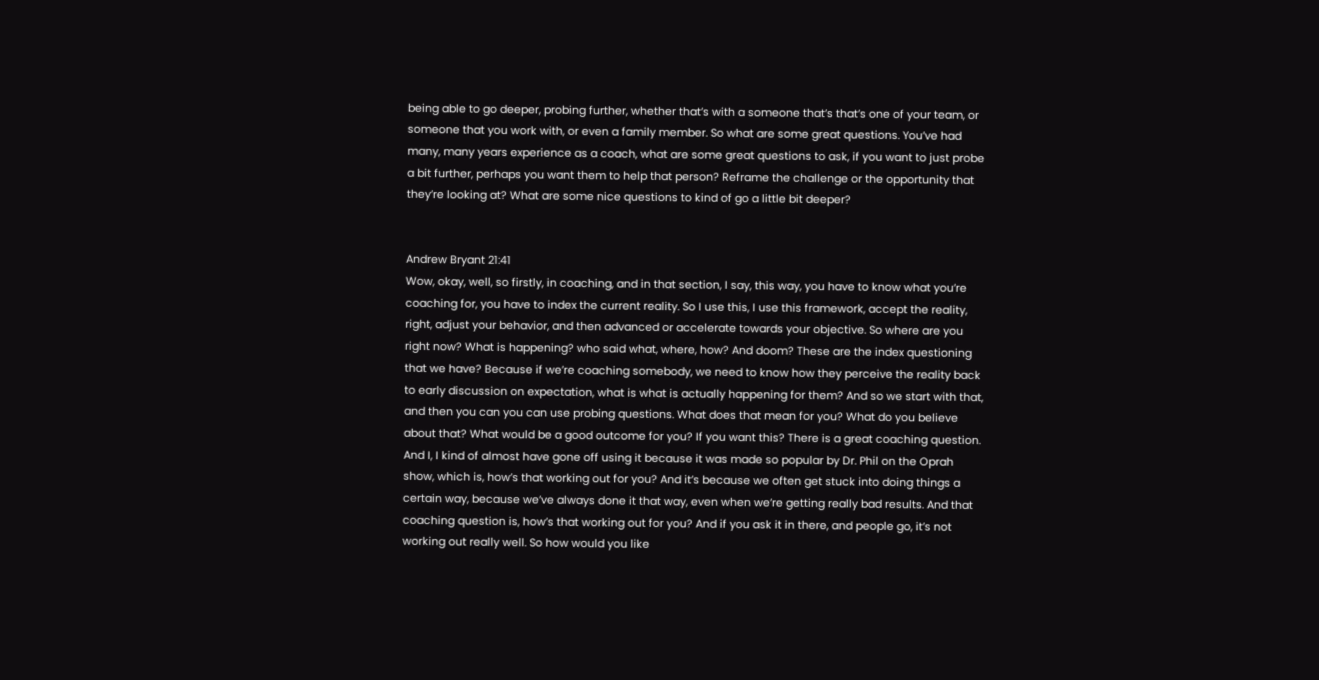being able to go deeper, probing further, whether that’s with a someone that’s that’s one of your team, or someone that you work with, or even a family member. So what are some great questions. You’ve had many, many years experience as a coach, what are some great questions to ask, if you want to just probe a bit further, perhaps you want them to help that person? Reframe the challenge or the opportunity that they’re looking at? What are some nice questions to kind of go a little bit deeper?


Andrew Bryant 21:41
Wow, okay, well, so firstly, in coaching, and in that section, I say, this way, you have to know what you’re coaching for, you have to index the current reality. So I use this, I use this framework, accept the reality, right, adjust your behavior, and then advanced or accelerate towards your objective. So where are you right now? What is happening? who said what, where, how? And doom? These are the index questioning that we have? Because if we’re coaching somebody, we need to know how they perceive the reality back to early discussion on expectation, what is what is actually happening for them? And so we start with that, and then you can you can use probing questions. What does that mean for you? What do you believe about that? What would be a good outcome for you? If you want this? There is a great coaching question. And I, I kind of almost have gone off using it because it was made so popular by Dr. Phil on the Oprah show, which is, how’s that working out for you? And it’s because we often get stuck into doing things a certain way, because we’ve always done it that way, even when we’re getting really bad results. And that coaching question is, how’s that working out for you? And if you ask it in there, and people go, it’s not working out really well. So how would you like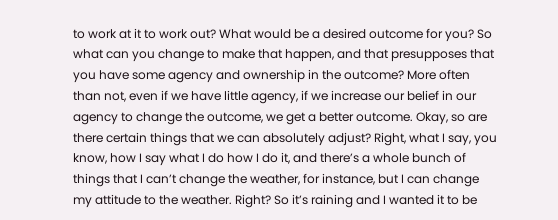to work at it to work out? What would be a desired outcome for you? So what can you change to make that happen, and that presupposes that you have some agency and ownership in the outcome? More often than not, even if we have little agency, if we increase our belief in our agency to change the outcome, we get a better outcome. Okay, so are there certain things that we can absolutely adjust? Right, what I say, you know, how I say what I do how I do it, and there’s a whole bunch of things that I can’t change the weather, for instance, but I can change my attitude to the weather. Right? So it’s raining and I wanted it to be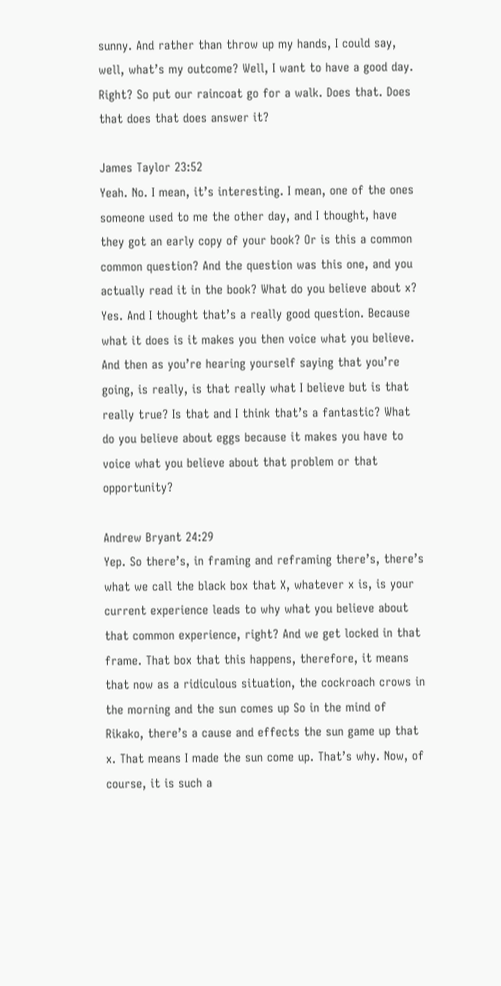sunny. And rather than throw up my hands, I could say, well, what’s my outcome? Well, I want to have a good day. Right? So put our raincoat go for a walk. Does that. Does that does that does answer it?

James Taylor 23:52
Yeah. No. I mean, it’s interesting. I mean, one of the ones someone used to me the other day, and I thought, have they got an early copy of your book? Or is this a common common question? And the question was this one, and you actually read it in the book? What do you believe about x? Yes. And I thought that’s a really good question. Because what it does is it makes you then voice what you believe. And then as you’re hearing yourself saying that you’re going, is really, is that really what I believe but is that really true? Is that and I think that’s a fantastic? What do you believe about eggs because it makes you have to voice what you believe about that problem or that opportunity?

Andrew Bryant 24:29
Yep. So there’s, in framing and reframing there’s, there’s what we call the black box that X, whatever x is, is your current experience leads to why what you believe about that common experience, right? And we get locked in that frame. That box that this happens, therefore, it means that now as a ridiculous situation, the cockroach crows in the morning and the sun comes up So in the mind of Rikako, there’s a cause and effects the sun game up that x. That means I made the sun come up. That’s why. Now, of course, it is such a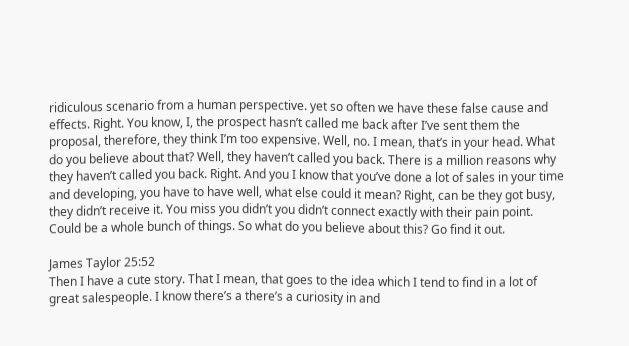ridiculous scenario from a human perspective. yet so often we have these false cause and effects. Right. You know, I, the prospect hasn’t called me back after I’ve sent them the proposal, therefore, they think I’m too expensive. Well, no. I mean, that’s in your head. What do you believe about that? Well, they haven’t called you back. There is a million reasons why they haven’t called you back. Right. And you I know that you’ve done a lot of sales in your time and developing, you have to have well, what else could it mean? Right, can be they got busy, they didn’t receive it. You miss you didn’t you didn’t connect exactly with their pain point. Could be a whole bunch of things. So what do you believe about this? Go find it out.

James Taylor 25:52
Then I have a cute story. That I mean, that goes to the idea which I tend to find in a lot of great salespeople. I know there’s a there’s a curiosity in and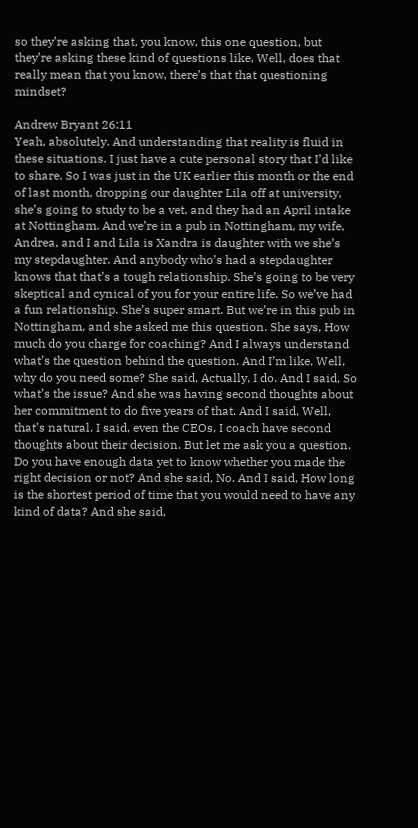so they’re asking that, you know, this one question, but they’re asking these kind of questions like, Well, does that really mean that you know, there’s that that questioning mindset?

Andrew Bryant 26:11
Yeah, absolutely. And understanding that reality is fluid in these situations. I just have a cute personal story that I’d like to share. So I was just in the UK earlier this month or the end of last month, dropping our daughter Lila off at university, she’s going to study to be a vet, and they had an April intake at Nottingham. And we’re in a pub in Nottingham, my wife, Andrea, and I and Lila is Xandra is daughter with we she’s my stepdaughter. And anybody who’s had a stepdaughter knows that that’s a tough relationship. She’s going to be very skeptical and cynical of you for your entire life. So we’ve had a fun relationship. She’s super smart. But we’re in this pub in Nottingham, and she asked me this question. She says, How much do you charge for coaching? And I always understand what’s the question behind the question. And I’m like, Well, why do you need some? She said, Actually, I do. And I said, So what’s the issue? And she was having second thoughts about her commitment to do five years of that. And I said, Well, that’s natural. I said, even the CEOs, I coach have second thoughts about their decision. But let me ask you a question. Do you have enough data yet to know whether you made the right decision or not? And she said, No. And I said, How long is the shortest period of time that you would need to have any kind of data? And she said,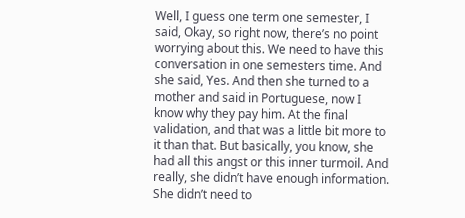Well, I guess one term one semester, I said, Okay, so right now, there’s no point worrying about this. We need to have this conversation in one semesters time. And she said, Yes. And then she turned to a mother and said in Portuguese, now I know why they pay him. At the final validation, and that was a little bit more to it than that. But basically, you know, she had all this angst or this inner turmoil. And really, she didn’t have enough information. She didn’t need to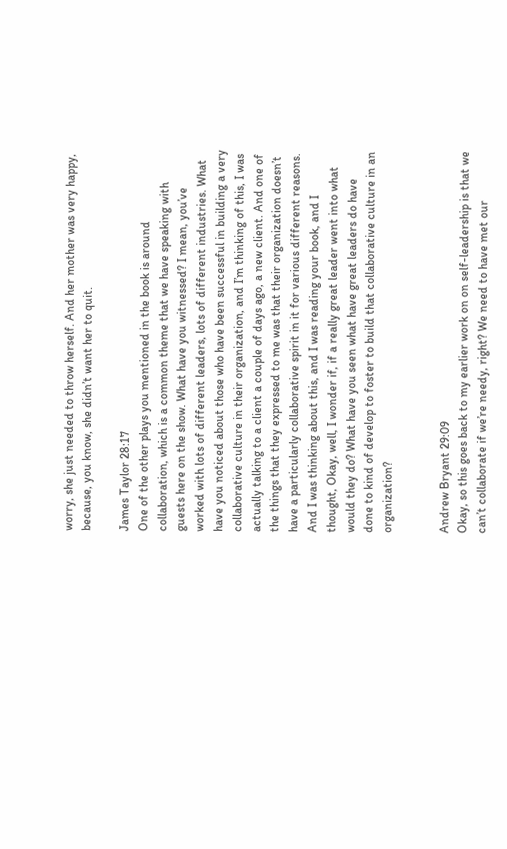worry, she just needed to throw herself. And her mother was very happy, because, you know, she didn’t want her to quit.

James Taylor 28:17
One of the other plays you mentioned in the book is around collaboration, which is a common theme that we have speaking with guests here on the show. What have you witnessed? I mean, you’ve worked with lots of different leaders, lots of different industries. What have you noticed about those who have been successful in building a very collaborative culture in their organization, and I’m thinking of this, I was actually talking to a client a couple of days ago, a new client. And one of the things that they expressed to me was that their organization doesn’t have a particularly collaborative spirit in it for various different reasons. And I was thinking about this, and I was reading your book, and I thought, Okay, well, I wonder if, if a really great leader went into what would they do? What have you seen what have great leaders do have done to kind of develop to foster to build that collaborative culture in an organization?


Andrew Bryant 29:09
Okay, so this goes back to my earlier work on on self-leadership is that we can’t collaborate if we’re needy, right? We need to have met our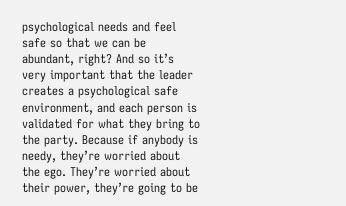psychological needs and feel safe so that we can be abundant, right? And so it’s very important that the leader creates a psychological safe environment, and each person is validated for what they bring to the party. Because if anybody is needy, they’re worried about the ego. They’re worried about their power, they’re going to be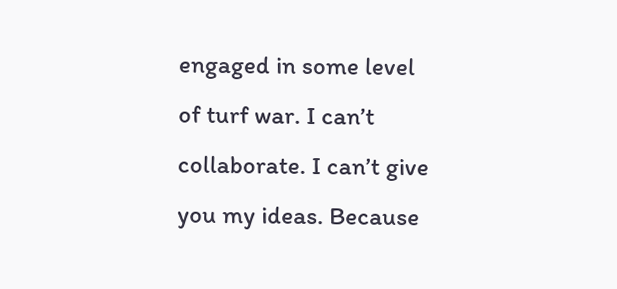engaged in some level of turf war. I can’t collaborate. I can’t give you my ideas. Because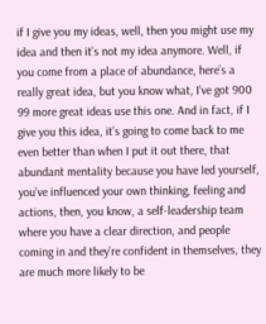if I give you my ideas, well, then you might use my idea and then it’s not my idea anymore. Well, if you come from a place of abundance, here’s a really great idea, but you know what, I’ve got 900 99 more great ideas use this one. And in fact, if I give you this idea, it’s going to come back to me even better than when I put it out there, that abundant mentality because you have led yourself, you’ve influenced your own thinking, feeling and actions, then, you know, a self-leadership team where you have a clear direction, and people coming in and they’re confident in themselves, they are much more likely to be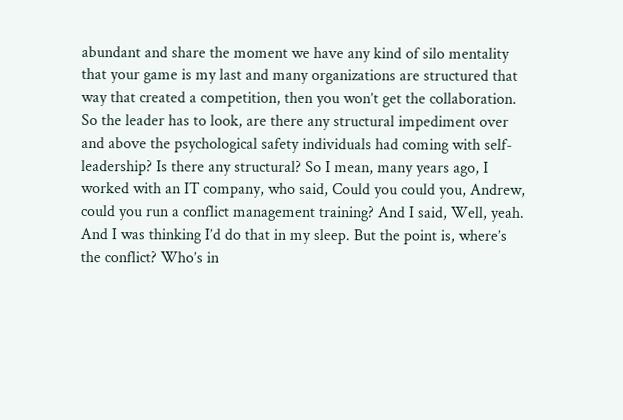abundant and share the moment we have any kind of silo mentality that your game is my last and many organizations are structured that way that created a competition, then you won’t get the collaboration. So the leader has to look, are there any structural impediment over and above the psychological safety individuals had coming with self-leadership? Is there any structural? So I mean, many years ago, I worked with an IT company, who said, Could you could you, Andrew, could you run a conflict management training? And I said, Well, yeah. And I was thinking I’d do that in my sleep. But the point is, where’s the conflict? Who’s in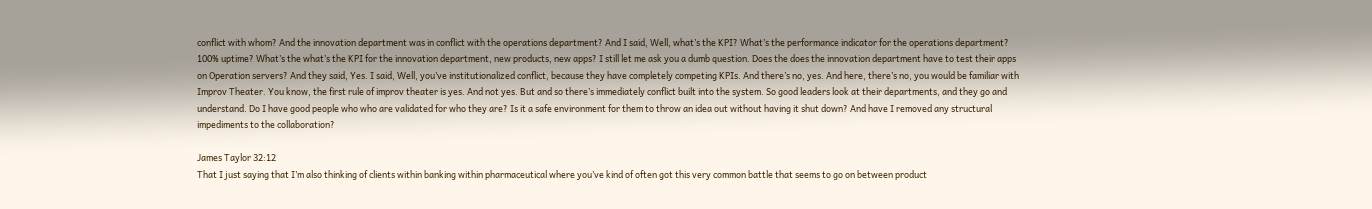conflict with whom? And the innovation department was in conflict with the operations department? And I said, Well, what’s the KPI? What’s the performance indicator for the operations department? 100% uptime? What’s the what’s the KPI for the innovation department, new products, new apps? I still let me ask you a dumb question. Does the does the innovation department have to test their apps on Operation servers? And they said, Yes. I said, Well, you’ve institutionalized conflict, because they have completely competing KPIs. And there’s no, yes. And here, there’s no, you would be familiar with Improv Theater. You know, the first rule of improv theater is yes. And not yes. But and so there’s immediately conflict built into the system. So good leaders look at their departments, and they go and understand. Do I have good people who who are validated for who they are? Is it a safe environment for them to throw an idea out without having it shut down? And have I removed any structural impediments to the collaboration?

James Taylor 32:12
That I just saying that I’m also thinking of clients within banking within pharmaceutical where you’ve kind of often got this very common battle that seems to go on between product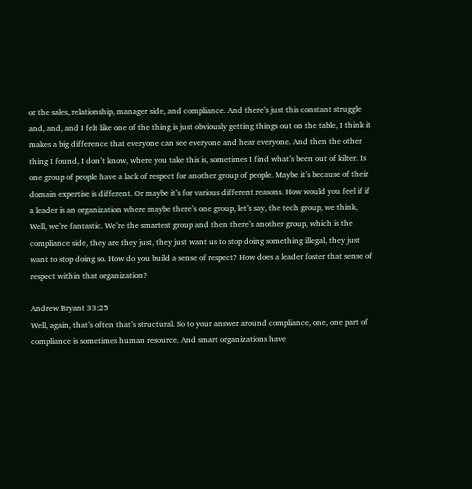or the sales, relationship, manager side, and compliance. And there’s just this constant struggle and, and, and I felt like one of the thing is just obviously getting things out on the table, I think it makes a big difference that everyone can see everyone and hear everyone. And then the other thing I found, I don’t know, where you take this is, sometimes I find what’s been out of kilter. Is one group of people have a lack of respect for another group of people. Maybe it’s because of their domain expertise is different. Or maybe it’s for various different reasons. How would you feel if if a leader is an organization where maybe there’s one group, let’s say, the tech group, we think, Well, we’re fantastic. We’re the smartest group and then there’s another group, which is the compliance side, they are they just, they just want us to stop doing something illegal, they just want to stop doing so. How do you build a sense of respect? How does a leader foster that sense of respect within that organization?

Andrew Bryant 33:25
Well, again, that’s often that’s structural. So to your answer around compliance, one, one part of compliance is sometimes human resource. And smart organizations have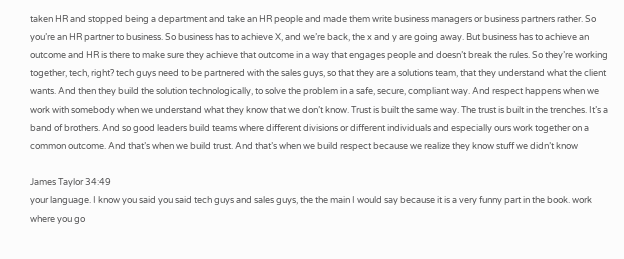taken HR and stopped being a department and take an HR people and made them write business managers or business partners rather. So you’re an HR partner to business. So business has to achieve X, and we’re back, the x and y are going away. But business has to achieve an outcome and HR is there to make sure they achieve that outcome in a way that engages people and doesn’t break the rules. So they’re working together, tech, right? tech guys need to be partnered with the sales guys, so that they are a solutions team, that they understand what the client wants. And then they build the solution technologically, to solve the problem in a safe, secure, compliant way. And respect happens when we work with somebody when we understand what they know that we don’t know. Trust is built the same way. The trust is built in the trenches. It’s a band of brothers. And so good leaders build teams where different divisions or different individuals and especially ours work together on a common outcome. And that’s when we build trust. And that’s when we build respect because we realize they know stuff we didn’t know

James Taylor 34:49
your language. I know you said you said tech guys and sales guys, the the main I would say because it is a very funny part in the book. work where you go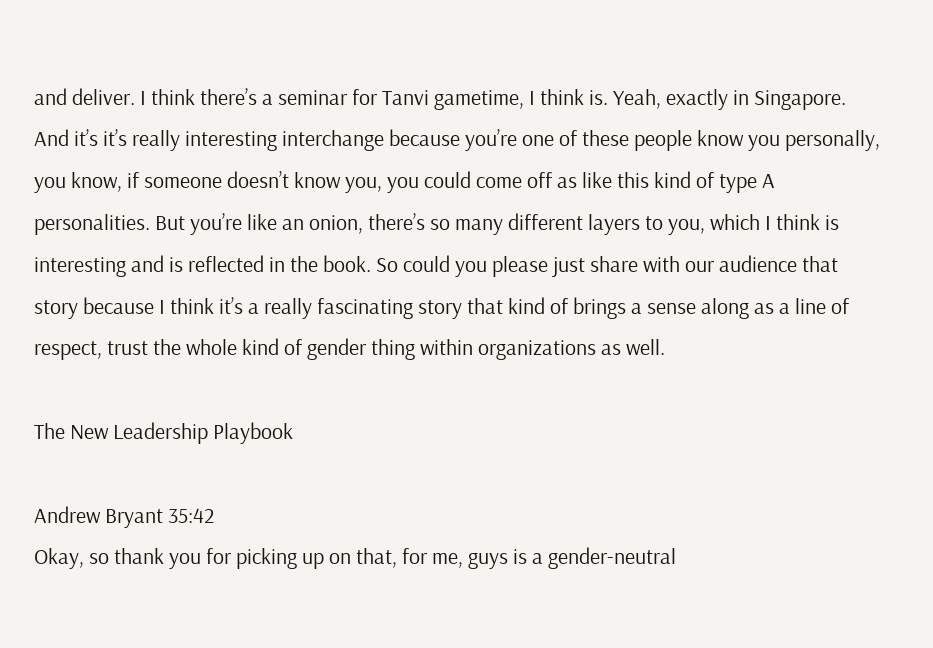and deliver. I think there’s a seminar for Tanvi gametime, I think is. Yeah, exactly in Singapore. And it’s it’s really interesting interchange because you’re one of these people know you personally, you know, if someone doesn’t know you, you could come off as like this kind of type A personalities. But you’re like an onion, there’s so many different layers to you, which I think is interesting and is reflected in the book. So could you please just share with our audience that story because I think it’s a really fascinating story that kind of brings a sense along as a line of respect, trust the whole kind of gender thing within organizations as well.

The New Leadership Playbook

Andrew Bryant 35:42
Okay, so thank you for picking up on that, for me, guys is a gender-neutral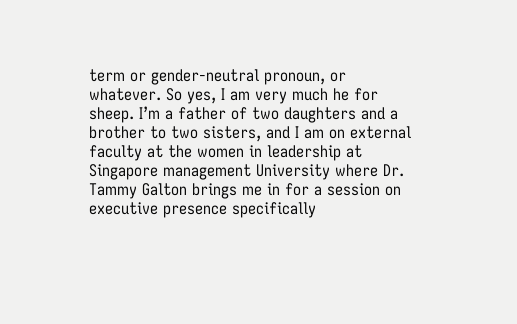term or gender-neutral pronoun, or whatever. So yes, I am very much he for sheep. I’m a father of two daughters and a brother to two sisters, and I am on external faculty at the women in leadership at Singapore management University where Dr. Tammy Galton brings me in for a session on executive presence specifically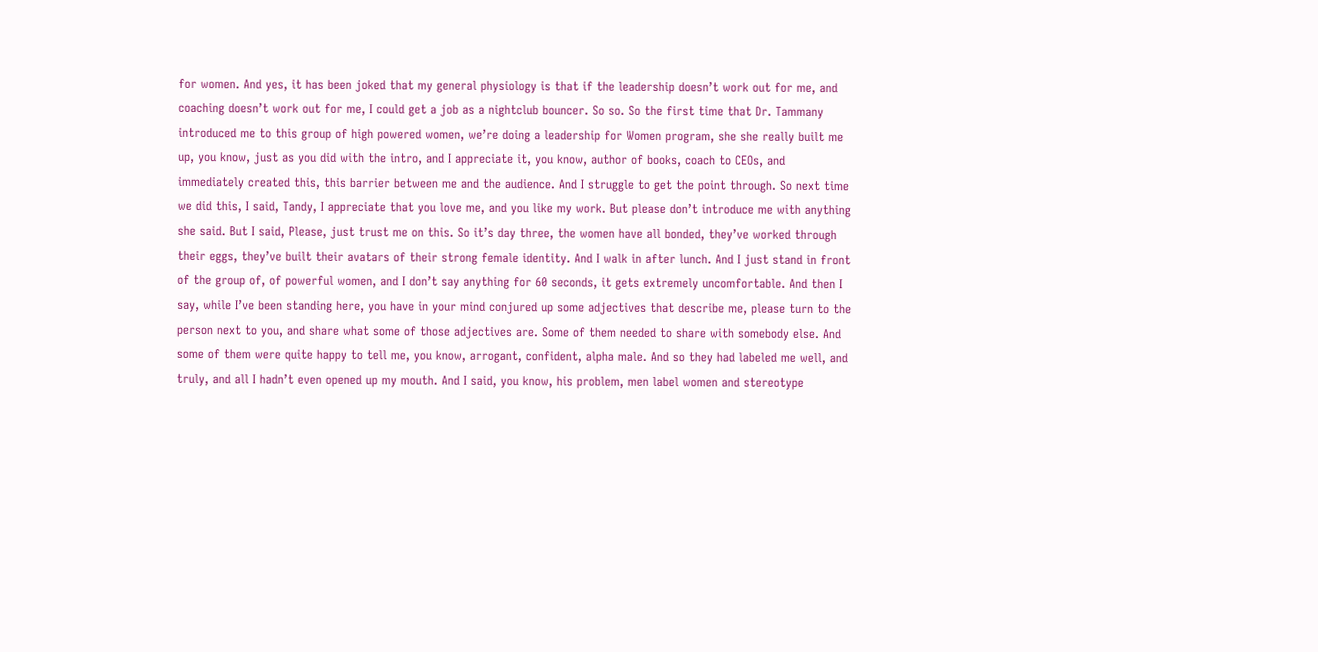for women. And yes, it has been joked that my general physiology is that if the leadership doesn’t work out for me, and coaching doesn’t work out for me, I could get a job as a nightclub bouncer. So so. So the first time that Dr. Tammany introduced me to this group of high powered women, we’re doing a leadership for Women program, she she really built me up, you know, just as you did with the intro, and I appreciate it, you know, author of books, coach to CEOs, and immediately created this, this barrier between me and the audience. And I struggle to get the point through. So next time we did this, I said, Tandy, I appreciate that you love me, and you like my work. But please don’t introduce me with anything she said. But I said, Please, just trust me on this. So it’s day three, the women have all bonded, they’ve worked through their eggs, they’ve built their avatars of their strong female identity. And I walk in after lunch. And I just stand in front of the group of, of powerful women, and I don’t say anything for 60 seconds, it gets extremely uncomfortable. And then I say, while I’ve been standing here, you have in your mind conjured up some adjectives that describe me, please turn to the person next to you, and share what some of those adjectives are. Some of them needed to share with somebody else. And some of them were quite happy to tell me, you know, arrogant, confident, alpha male. And so they had labeled me well, and truly, and all I hadn’t even opened up my mouth. And I said, you know, his problem, men label women and stereotype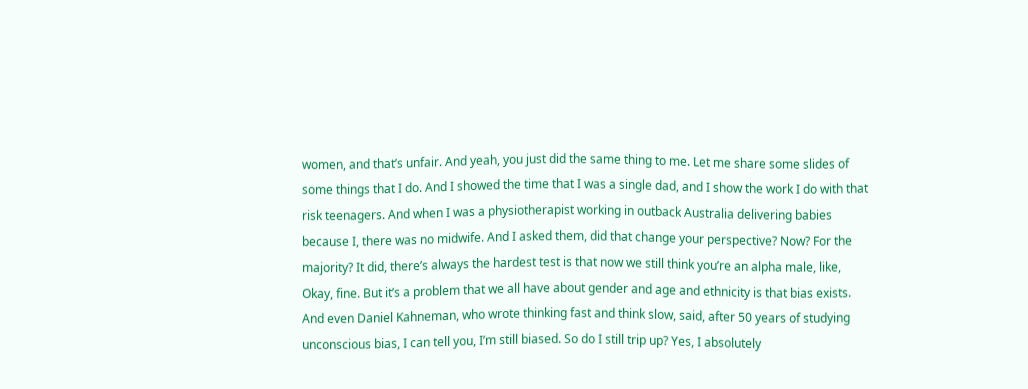women, and that’s unfair. And yeah, you just did the same thing to me. Let me share some slides of some things that I do. And I showed the time that I was a single dad, and I show the work I do with that risk teenagers. And when I was a physiotherapist working in outback Australia delivering babies because I, there was no midwife. And I asked them, did that change your perspective? Now? For the majority? It did, there’s always the hardest test is that now we still think you’re an alpha male, like, Okay, fine. But it’s a problem that we all have about gender and age and ethnicity is that bias exists. And even Daniel Kahneman, who wrote thinking fast and think slow, said, after 50 years of studying unconscious bias, I can tell you, I’m still biased. So do I still trip up? Yes, I absolutely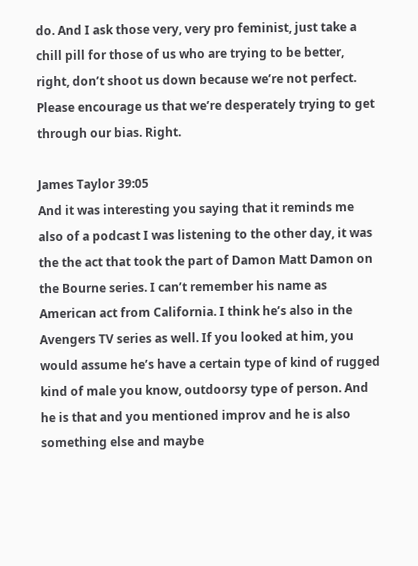do. And I ask those very, very pro feminist, just take a chill pill for those of us who are trying to be better, right, don’t shoot us down because we’re not perfect. Please encourage us that we’re desperately trying to get through our bias. Right.

James Taylor 39:05
And it was interesting you saying that it reminds me also of a podcast I was listening to the other day, it was the the act that took the part of Damon Matt Damon on the Bourne series. I can’t remember his name as American act from California. I think he’s also in the Avengers TV series as well. If you looked at him, you would assume he’s have a certain type of kind of rugged kind of male you know, outdoorsy type of person. And he is that and you mentioned improv and he is also something else and maybe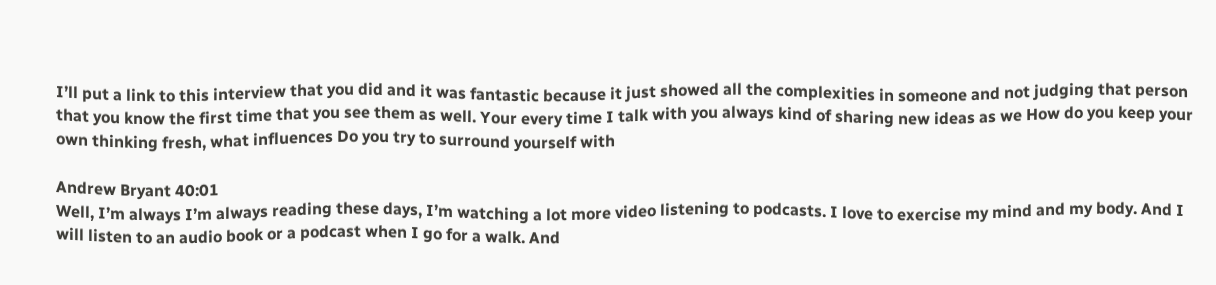I’ll put a link to this interview that you did and it was fantastic because it just showed all the complexities in someone and not judging that person that you know the first time that you see them as well. Your every time I talk with you always kind of sharing new ideas as we How do you keep your own thinking fresh, what influences Do you try to surround yourself with

Andrew Bryant 40:01
Well, I’m always I’m always reading these days, I’m watching a lot more video listening to podcasts. I love to exercise my mind and my body. And I will listen to an audio book or a podcast when I go for a walk. And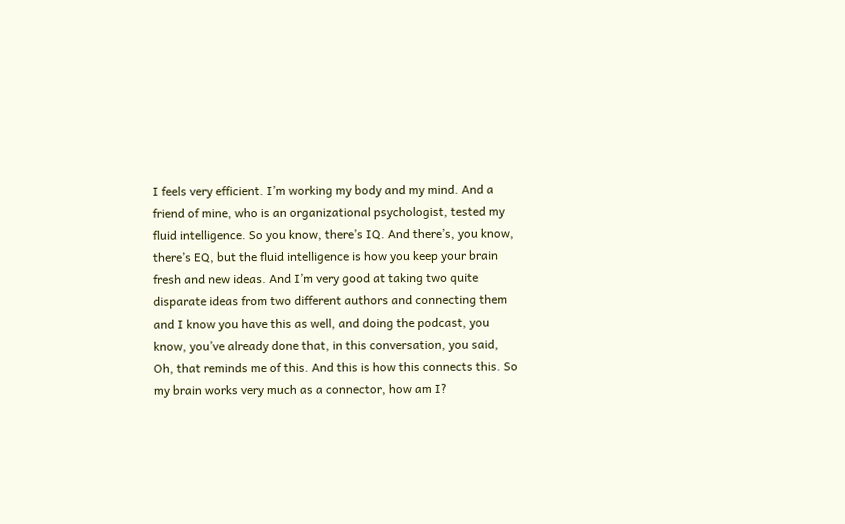I feels very efficient. I’m working my body and my mind. And a friend of mine, who is an organizational psychologist, tested my fluid intelligence. So you know, there’s IQ. And there’s, you know, there’s EQ, but the fluid intelligence is how you keep your brain fresh and new ideas. And I’m very good at taking two quite disparate ideas from two different authors and connecting them and I know you have this as well, and doing the podcast, you know, you’ve already done that, in this conversation, you said, Oh, that reminds me of this. And this is how this connects this. So my brain works very much as a connector, how am I?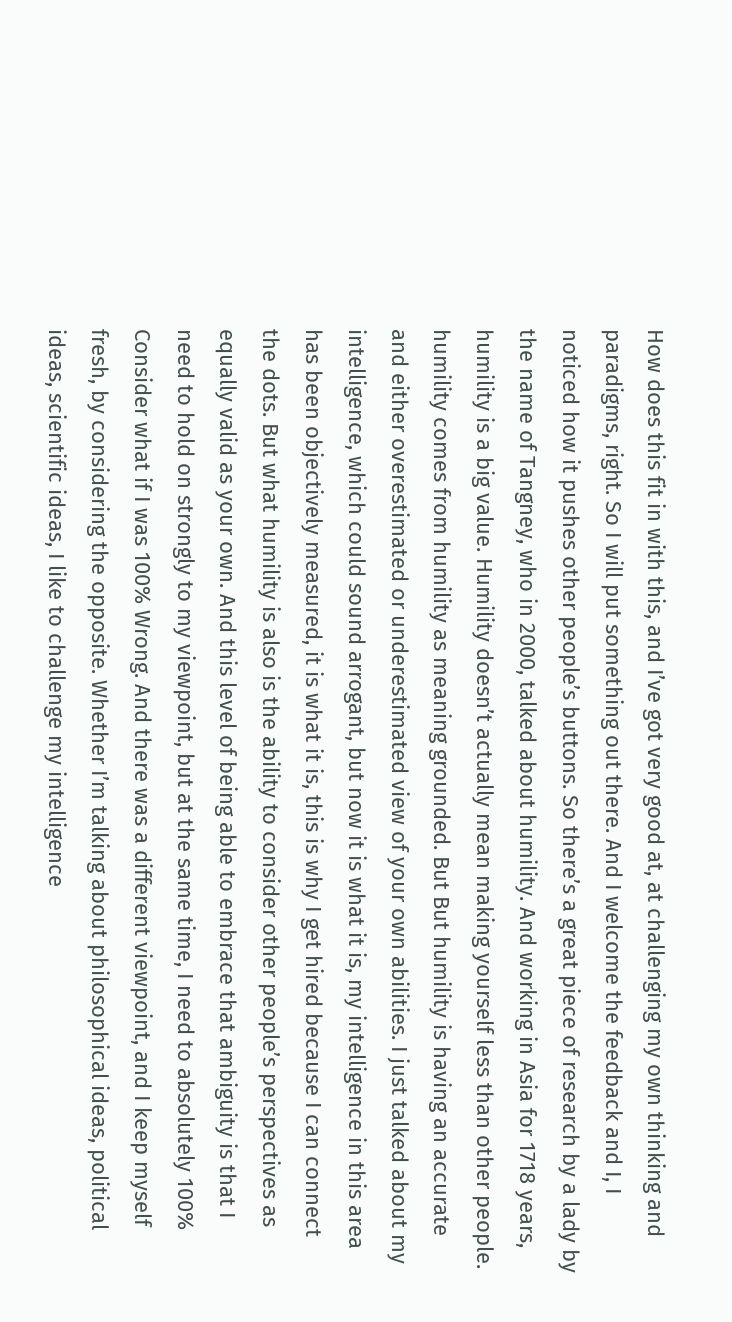How does this fit in with this, and I’ve got very good at, at challenging my own thinking and paradigms, right. So I will put something out there. And I welcome the feedback and I, I noticed how it pushes other people’s buttons. So there’s a great piece of research by a lady by the name of Tangney, who in 2000, talked about humility. And working in Asia for 1718 years, humility is a big value. Humility doesn’t actually mean making yourself less than other people. humility comes from humility as meaning grounded. But But humility is having an accurate and either overestimated or underestimated view of your own abilities. I just talked about my intelligence, which could sound arrogant, but now it is what it is, my intelligence in this area has been objectively measured, it is what it is, this is why I get hired because I can connect the dots. But what humility is also is the ability to consider other people’s perspectives as equally valid as your own. And this level of being able to embrace that ambiguity is that I need to hold on strongly to my viewpoint, but at the same time, I need to absolutely 100% Consider what if I was 100% Wrong. And there was a different viewpoint, and I keep myself fresh, by considering the opposite. Whether I’m talking about philosophical ideas, political ideas, scientific ideas, I like to challenge my intelligence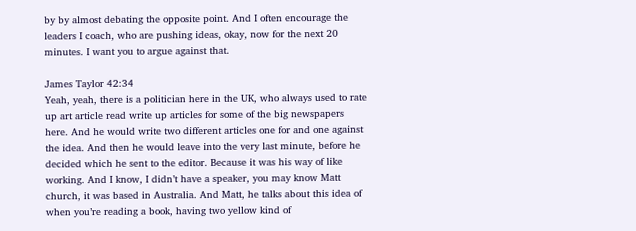by by almost debating the opposite point. And I often encourage the leaders I coach, who are pushing ideas, okay, now for the next 20 minutes. I want you to argue against that.

James Taylor 42:34
Yeah, yeah, there is a politician here in the UK, who always used to rate up art article read write up articles for some of the big newspapers here. And he would write two different articles one for and one against the idea. And then he would leave into the very last minute, before he decided which he sent to the editor. Because it was his way of like working. And I know, I didn’t have a speaker, you may know Matt church, it was based in Australia. And Matt, he talks about this idea of when you’re reading a book, having two yellow kind of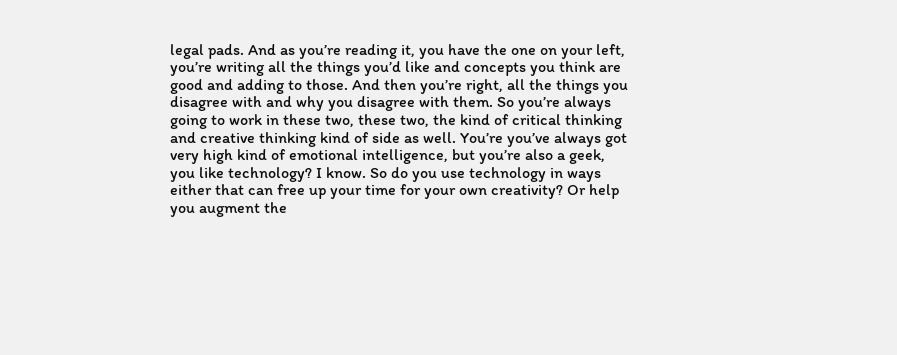legal pads. And as you’re reading it, you have the one on your left, you’re writing all the things you’d like and concepts you think are good and adding to those. And then you’re right, all the things you disagree with and why you disagree with them. So you’re always going to work in these two, these two, the kind of critical thinking and creative thinking kind of side as well. You’re you’ve always got very high kind of emotional intelligence, but you’re also a geek, you like technology? I know. So do you use technology in ways either that can free up your time for your own creativity? Or help you augment the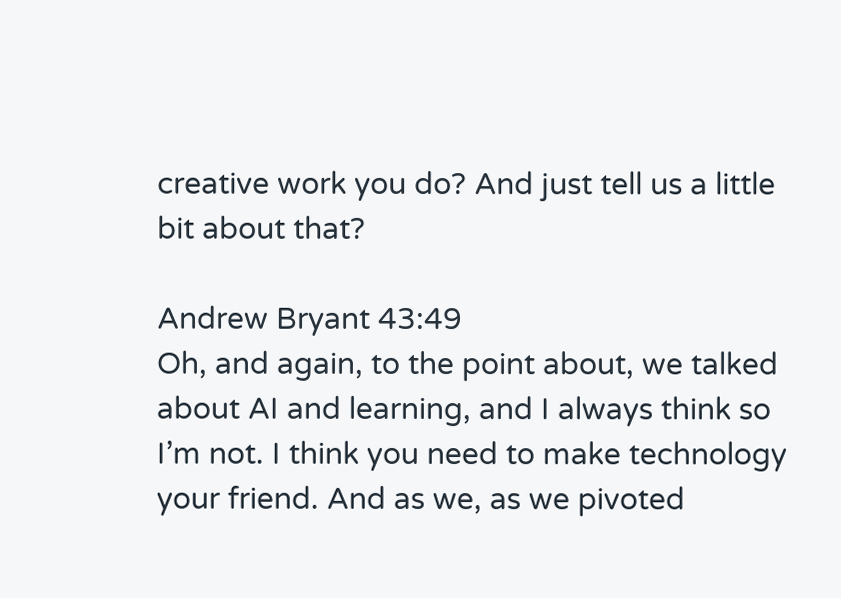creative work you do? And just tell us a little bit about that?

Andrew Bryant 43:49
Oh, and again, to the point about, we talked about AI and learning, and I always think so I’m not. I think you need to make technology your friend. And as we, as we pivoted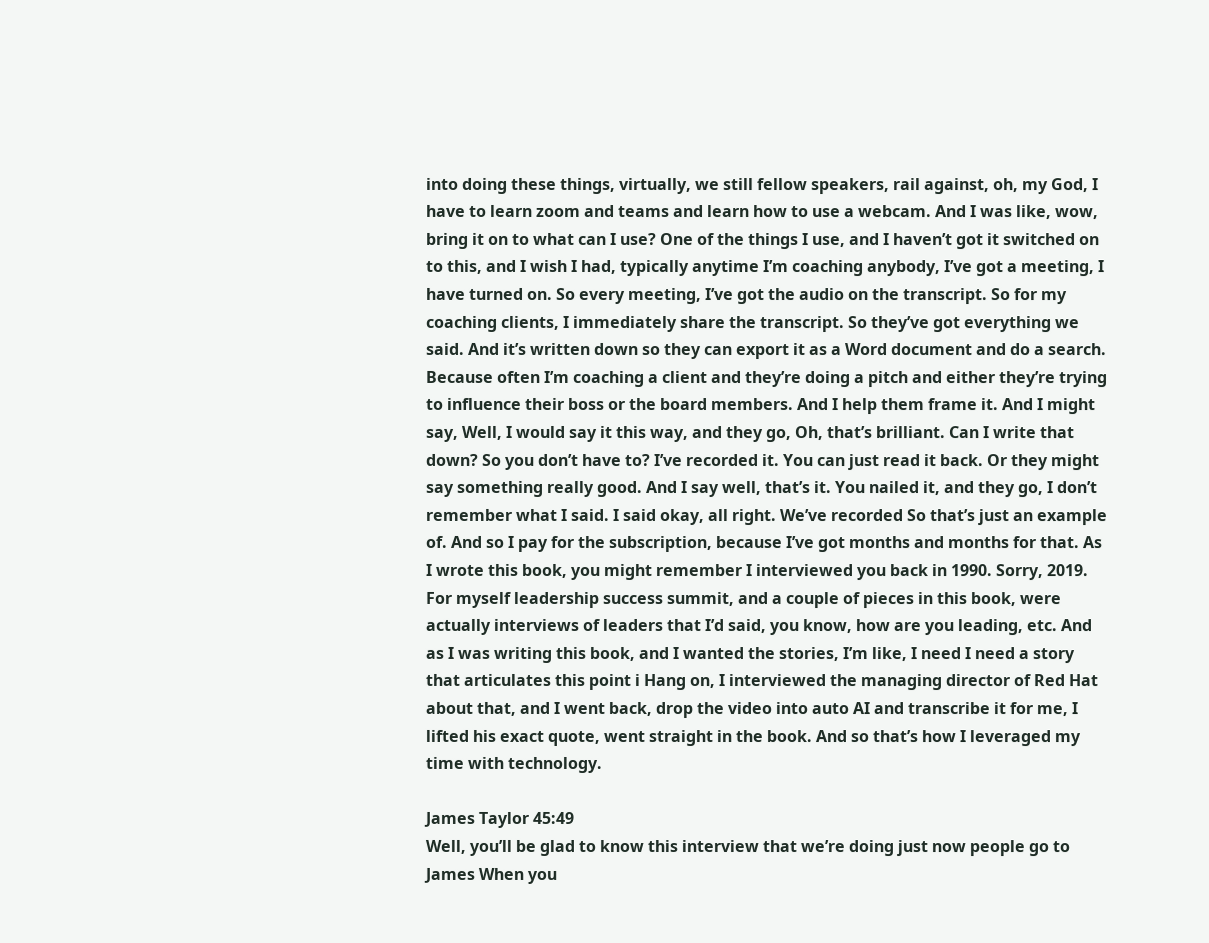into doing these things, virtually, we still fellow speakers, rail against, oh, my God, I have to learn zoom and teams and learn how to use a webcam. And I was like, wow, bring it on to what can I use? One of the things I use, and I haven’t got it switched on to this, and I wish I had, typically anytime I’m coaching anybody, I’ve got a meeting, I have turned on. So every meeting, I’ve got the audio on the transcript. So for my coaching clients, I immediately share the transcript. So they’ve got everything we said. And it’s written down so they can export it as a Word document and do a search. Because often I’m coaching a client and they’re doing a pitch and either they’re trying to influence their boss or the board members. And I help them frame it. And I might say, Well, I would say it this way, and they go, Oh, that’s brilliant. Can I write that down? So you don’t have to? I’ve recorded it. You can just read it back. Or they might say something really good. And I say well, that’s it. You nailed it, and they go, I don’t remember what I said. I said okay, all right. We’ve recorded So that’s just an example of. And so I pay for the subscription, because I’ve got months and months for that. As I wrote this book, you might remember I interviewed you back in 1990. Sorry, 2019. For myself leadership success summit, and a couple of pieces in this book, were actually interviews of leaders that I’d said, you know, how are you leading, etc. And as I was writing this book, and I wanted the stories, I’m like, I need I need a story that articulates this point i Hang on, I interviewed the managing director of Red Hat about that, and I went back, drop the video into auto AI and transcribe it for me, I lifted his exact quote, went straight in the book. And so that’s how I leveraged my time with technology.

James Taylor 45:49
Well, you’ll be glad to know this interview that we’re doing just now people go to James When you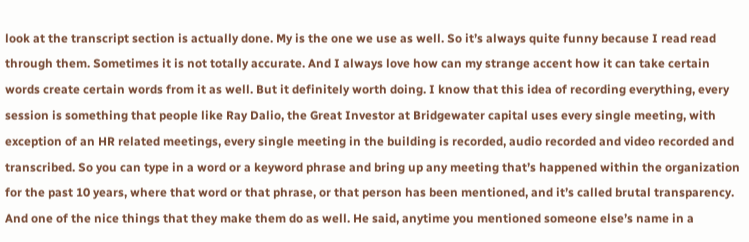look at the transcript section is actually done. My is the one we use as well. So it’s always quite funny because I read read through them. Sometimes it is not totally accurate. And I always love how can my strange accent how it can take certain words create certain words from it as well. But it definitely worth doing. I know that this idea of recording everything, every session is something that people like Ray Dalio, the Great Investor at Bridgewater capital uses every single meeting, with exception of an HR related meetings, every single meeting in the building is recorded, audio recorded and video recorded and transcribed. So you can type in a word or a keyword phrase and bring up any meeting that’s happened within the organization for the past 10 years, where that word or that phrase, or that person has been mentioned, and it’s called brutal transparency. And one of the nice things that they make them do as well. He said, anytime you mentioned someone else’s name in a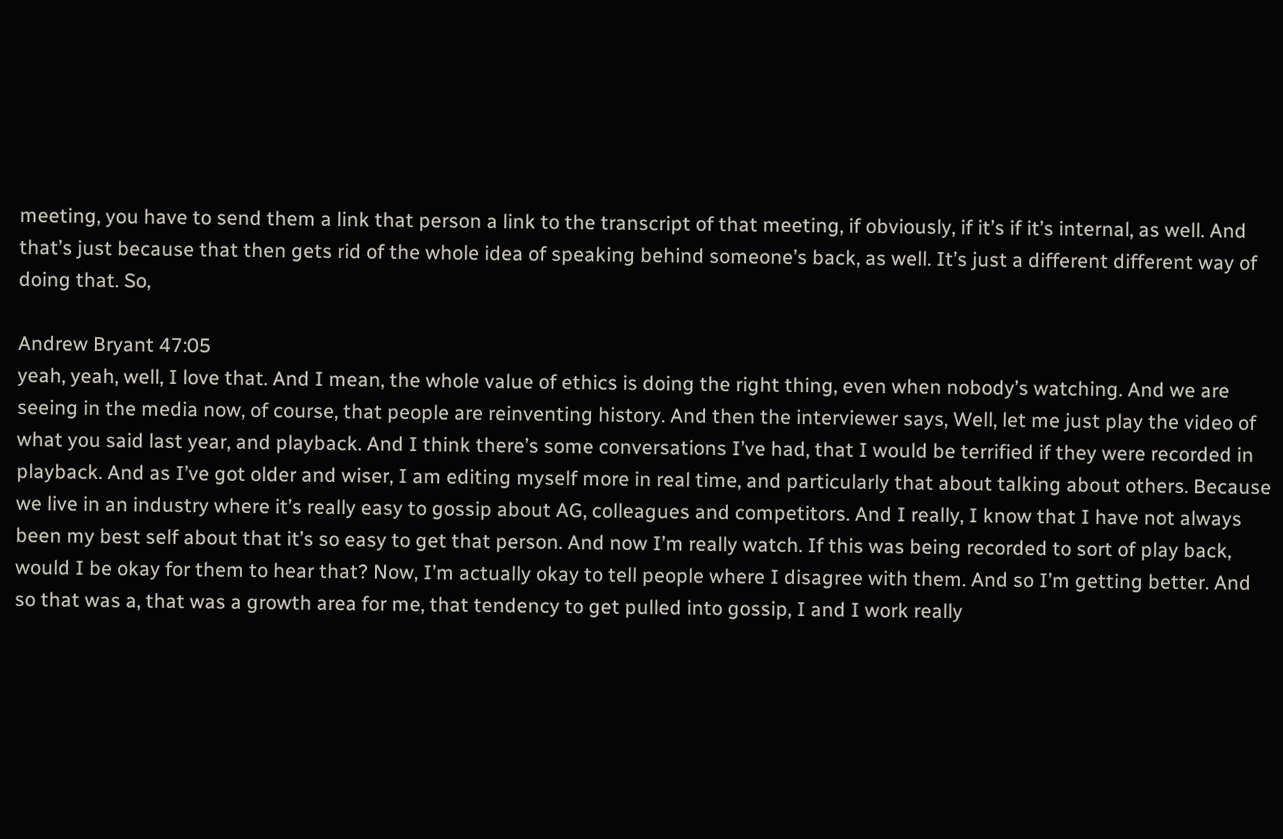meeting, you have to send them a link that person a link to the transcript of that meeting, if obviously, if it’s if it’s internal, as well. And that’s just because that then gets rid of the whole idea of speaking behind someone’s back, as well. It’s just a different different way of doing that. So,

Andrew Bryant 47:05
yeah, yeah, well, I love that. And I mean, the whole value of ethics is doing the right thing, even when nobody’s watching. And we are seeing in the media now, of course, that people are reinventing history. And then the interviewer says, Well, let me just play the video of what you said last year, and playback. And I think there’s some conversations I’ve had, that I would be terrified if they were recorded in playback. And as I’ve got older and wiser, I am editing myself more in real time, and particularly that about talking about others. Because we live in an industry where it’s really easy to gossip about AG, colleagues and competitors. And I really, I know that I have not always been my best self about that it’s so easy to get that person. And now I’m really watch. If this was being recorded to sort of play back, would I be okay for them to hear that? Now, I’m actually okay to tell people where I disagree with them. And so I’m getting better. And so that was a, that was a growth area for me, that tendency to get pulled into gossip, I and I work really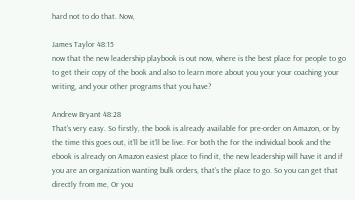hard not to do that. Now,

James Taylor 48:15
now that the new leadership playbook is out now, where is the best place for people to go to get their copy of the book and also to learn more about you your your coaching your writing, and your other programs that you have?

Andrew Bryant 48:28
That’s very easy. So firstly, the book is already available for pre-order on Amazon, or by the time this goes out, it’ll be it’ll be live. For both the for the individual book and the ebook is already on Amazon easiest place to find it, the new leadership will have it and if you are an organization wanting bulk orders, that’s the place to go. So you can get that directly from me, Or you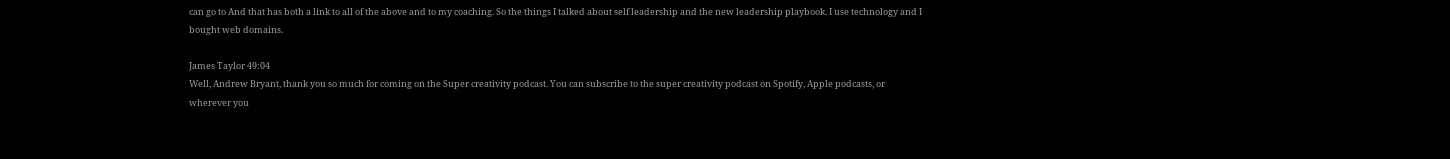can go to And that has both a link to all of the above and to my coaching. So the things I talked about self leadership and the new leadership playbook. I use technology and I bought web domains.

James Taylor 49:04
Well, Andrew Bryant, thank you so much for coming on the Super creativity podcast. You can subscribe to the super creativity podcast on Spotify, Apple podcasts, or wherever you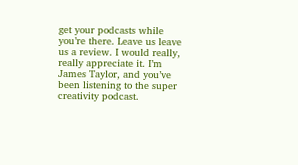get your podcasts while you’re there. Leave us leave us a review. I would really, really appreciate it. I’m James Taylor, and you’ve been listening to the super creativity podcast.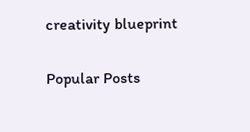creativity blueprint

Popular Posts